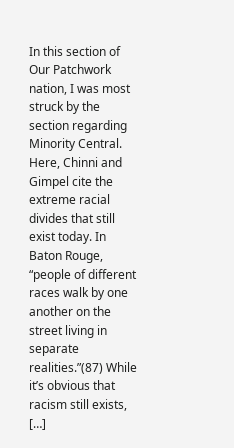In this section of Our Patchwork nation, I was most struck by the section regarding Minority Central. Here, Chinni and Gimpel cite the extreme racial divides that still exist today. In Baton Rouge, “people of different races walk by one another on the street living in separate realities.”(87) While it’s obvious that racism still exists, […]